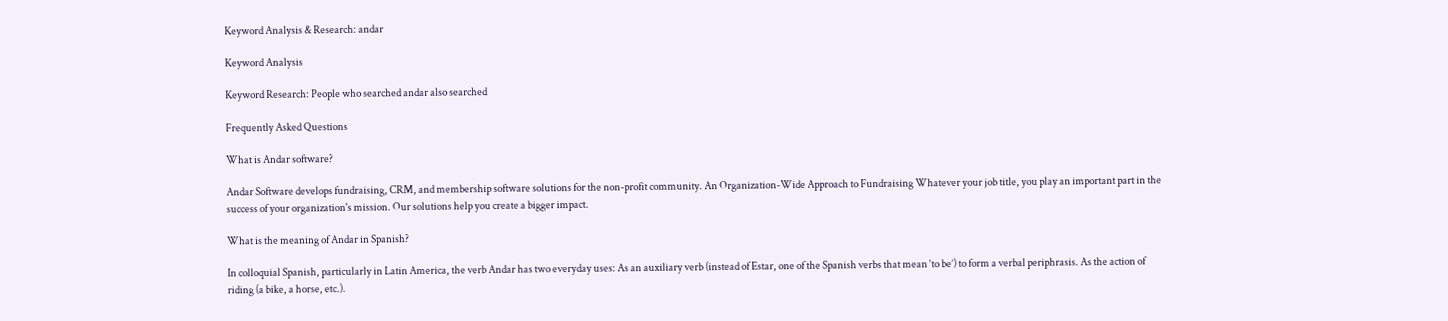Keyword Analysis & Research: andar

Keyword Analysis

Keyword Research: People who searched andar also searched

Frequently Asked Questions

What is Andar software?

Andar Software develops fundraising, CRM, and membership software solutions for the non-profit community. An Organization-Wide Approach to Fundraising Whatever your job title, you play an important part in the success of your organization's mission. Our solutions help you create a bigger impact.

What is the meaning of Andar in Spanish?

In colloquial Spanish, particularly in Latin America, the verb Andar has two everyday uses: As an auxiliary verb (instead of Estar, one of the Spanish verbs that mean ‘to be’) to form a verbal periphrasis. As the action of riding (a bike, a horse, etc.).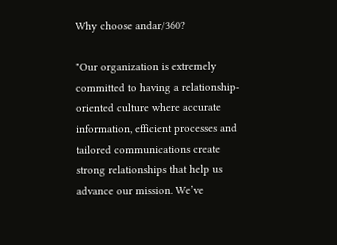Why choose andar/360?

"Our organization is extremely committed to having a relationship-oriented culture where accurate information, efficient processes and tailored communications create strong relationships that help us advance our mission. We’ve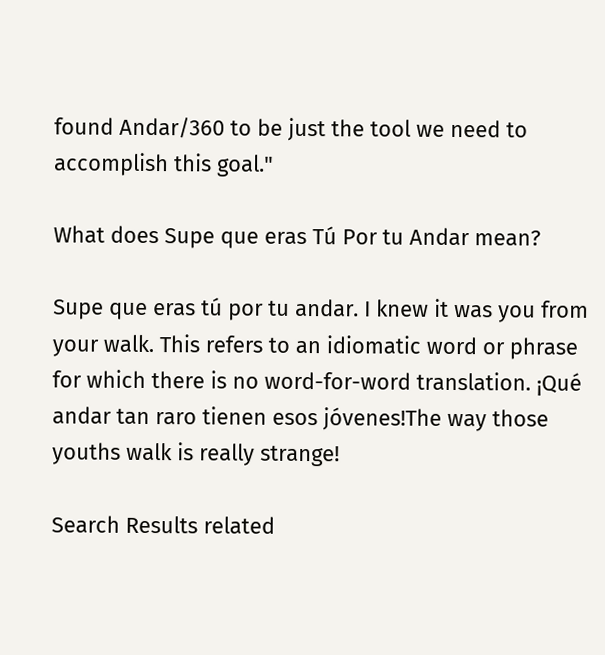found Andar/360 to be just the tool we need to accomplish this goal."

What does Supe que eras Tú Por tu Andar mean?

Supe que eras tú por tu andar. I knew it was you from your walk. This refers to an idiomatic word or phrase for which there is no word-for-word translation. ¡Qué andar tan raro tienen esos jóvenes!The way those youths walk is really strange!

Search Results related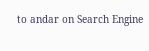to andar on Search Engine